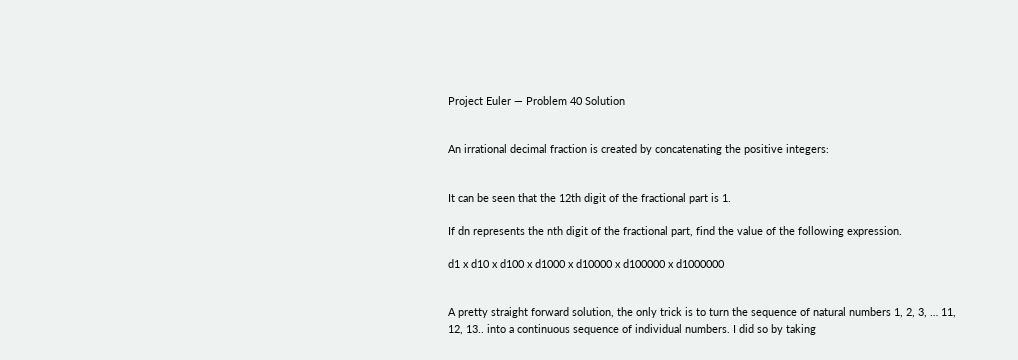Project Euler — Problem 40 Solution


An irrational decimal fraction is created by concatenating the positive integers:


It can be seen that the 12th digit of the fractional part is 1.

If dn represents the nth digit of the fractional part, find the value of the following expression.

d1 x d10 x d100 x d1000 x d10000 x d100000 x d1000000


A pretty straight forward solution, the only trick is to turn the sequence of natural numbers 1, 2, 3, … 11, 12, 13.. into a continuous sequence of individual numbers. I did so by taking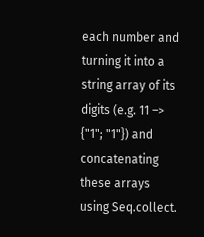each number and turning it into a string array of its digits (e.g. 11 –> {"1"; "1"}) and concatenating these arrays using Seq.collect.